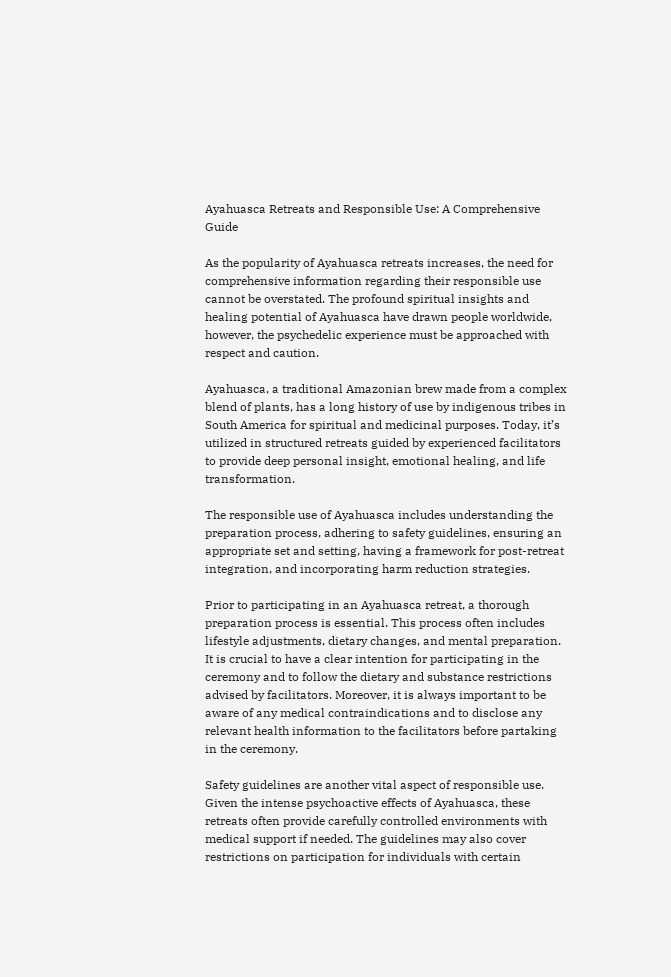Ayahuasca Retreats and Responsible Use: A Comprehensive Guide

As the popularity of Ayahuasca retreats increases, the need for comprehensive information regarding their responsible use cannot be overstated. The profound spiritual insights and healing potential of Ayahuasca have drawn people worldwide, however, the psychedelic experience must be approached with respect and caution.

Ayahuasca, a traditional Amazonian brew made from a complex blend of plants, has a long history of use by indigenous tribes in South America for spiritual and medicinal purposes. Today, it’s utilized in structured retreats guided by experienced facilitators to provide deep personal insight, emotional healing, and life transformation.

The responsible use of Ayahuasca includes understanding the preparation process, adhering to safety guidelines, ensuring an appropriate set and setting, having a framework for post-retreat integration, and incorporating harm reduction strategies.

Prior to participating in an Ayahuasca retreat, a thorough preparation process is essential. This process often includes lifestyle adjustments, dietary changes, and mental preparation. It is crucial to have a clear intention for participating in the ceremony and to follow the dietary and substance restrictions advised by facilitators. Moreover, it is always important to be aware of any medical contraindications and to disclose any relevant health information to the facilitators before partaking in the ceremony.

Safety guidelines are another vital aspect of responsible use. Given the intense psychoactive effects of Ayahuasca, these retreats often provide carefully controlled environments with medical support if needed. The guidelines may also cover restrictions on participation for individuals with certain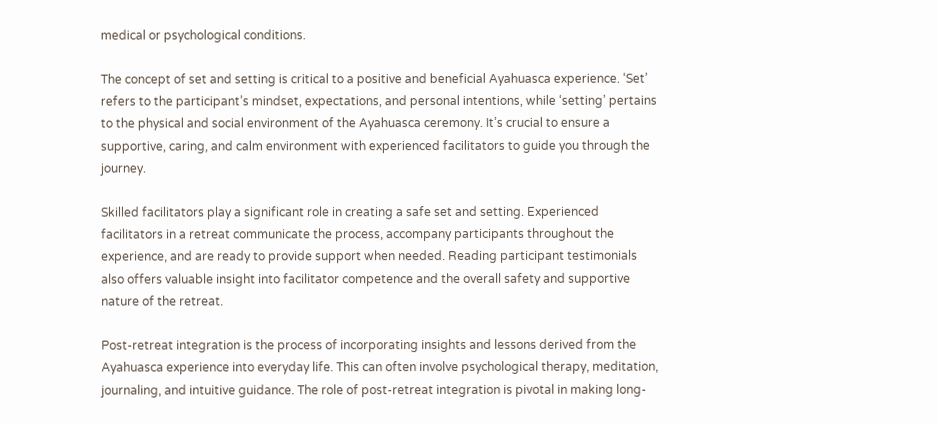medical or psychological conditions.

The concept of set and setting is critical to a positive and beneficial Ayahuasca experience. ‘Set’ refers to the participant’s mindset, expectations, and personal intentions, while ‘setting’ pertains to the physical and social environment of the Ayahuasca ceremony. It’s crucial to ensure a supportive, caring, and calm environment with experienced facilitators to guide you through the journey.

Skilled facilitators play a significant role in creating a safe set and setting. Experienced facilitators in a retreat communicate the process, accompany participants throughout the experience, and are ready to provide support when needed. Reading participant testimonials also offers valuable insight into facilitator competence and the overall safety and supportive nature of the retreat.

Post-retreat integration is the process of incorporating insights and lessons derived from the Ayahuasca experience into everyday life. This can often involve psychological therapy, meditation, journaling, and intuitive guidance. The role of post-retreat integration is pivotal in making long-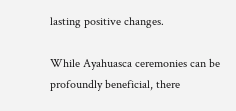lasting positive changes.

While Ayahuasca ceremonies can be profoundly beneficial, there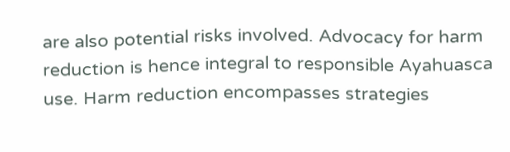are also potential risks involved. Advocacy for harm reduction is hence integral to responsible Ayahuasca use. Harm reduction encompasses strategies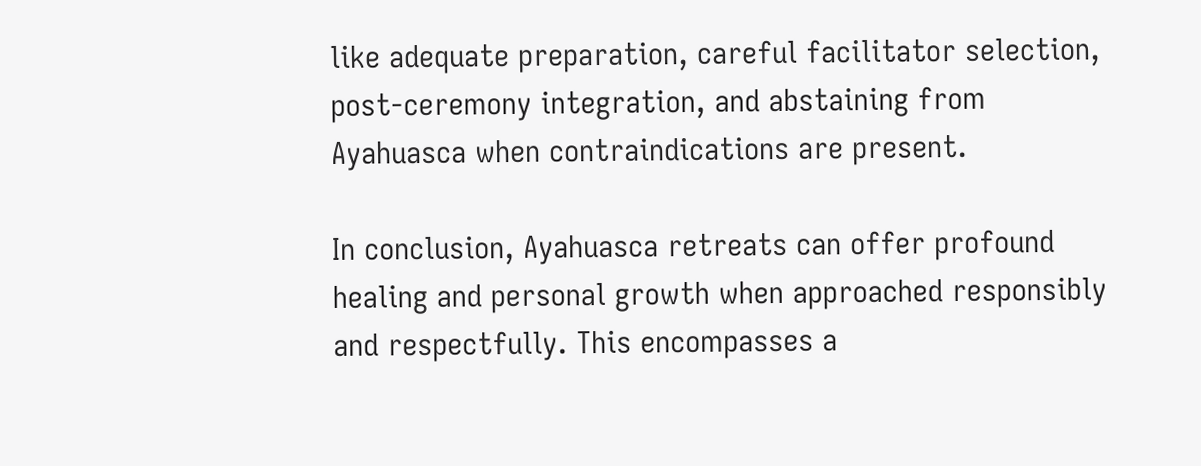like adequate preparation, careful facilitator selection, post-ceremony integration, and abstaining from Ayahuasca when contraindications are present.

In conclusion, Ayahuasca retreats can offer profound healing and personal growth when approached responsibly and respectfully. This encompasses a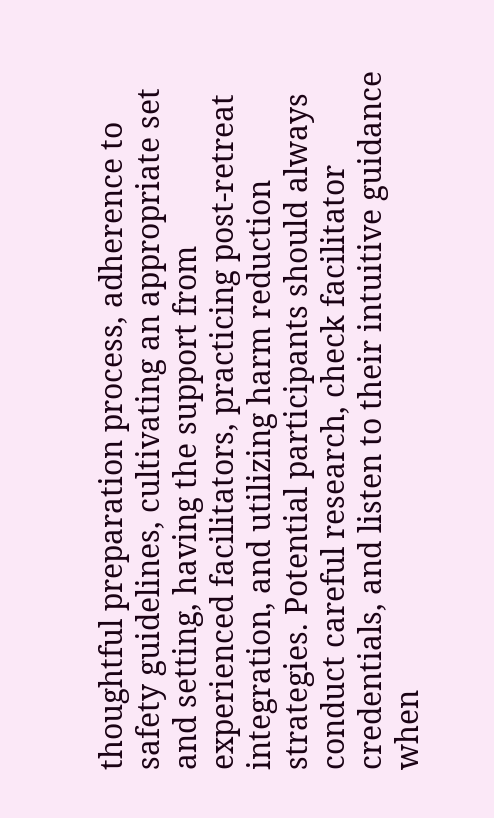thoughtful preparation process, adherence to safety guidelines, cultivating an appropriate set and setting, having the support from experienced facilitators, practicing post-retreat integration, and utilizing harm reduction strategies. Potential participants should always conduct careful research, check facilitator credentials, and listen to their intuitive guidance when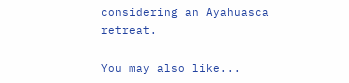considering an Ayahuasca retreat.

You may also like...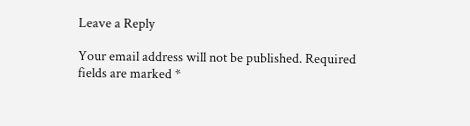Leave a Reply

Your email address will not be published. Required fields are marked *